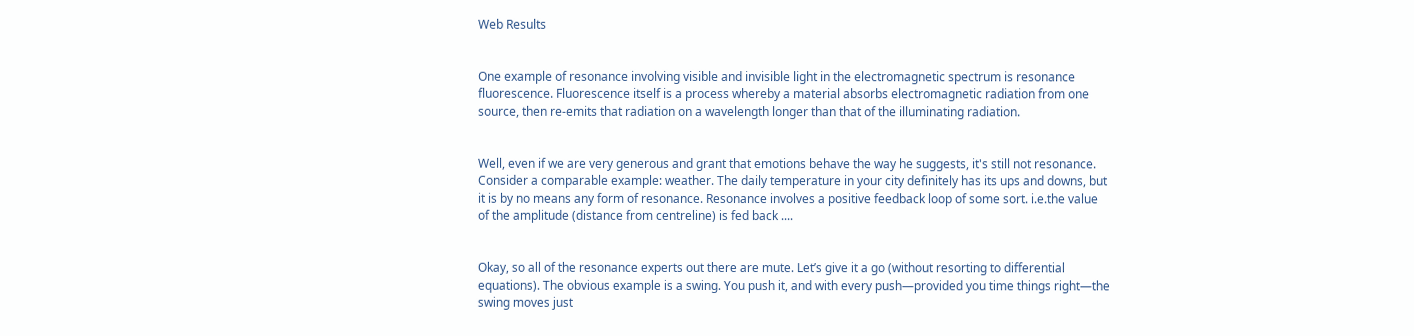Web Results


One example of resonance involving visible and invisible light in the electromagnetic spectrum is resonance fluorescence. Fluorescence itself is a process whereby a material absorbs electromagnetic radiation from one source, then re-emits that radiation on a wavelength longer than that of the illuminating radiation.


Well, even if we are very generous and grant that emotions behave the way he suggests, it's still not resonance. Consider a comparable example: weather. The daily temperature in your city definitely has its ups and downs, but it is by no means any form of resonance. Resonance involves a positive feedback loop of some sort. i.e.the value of the amplitude (distance from centreline) is fed back ....


Okay, so all of the resonance experts out there are mute. Let’s give it a go (without resorting to differential equations). The obvious example is a swing. You push it, and with every push—provided you time things right—the swing moves just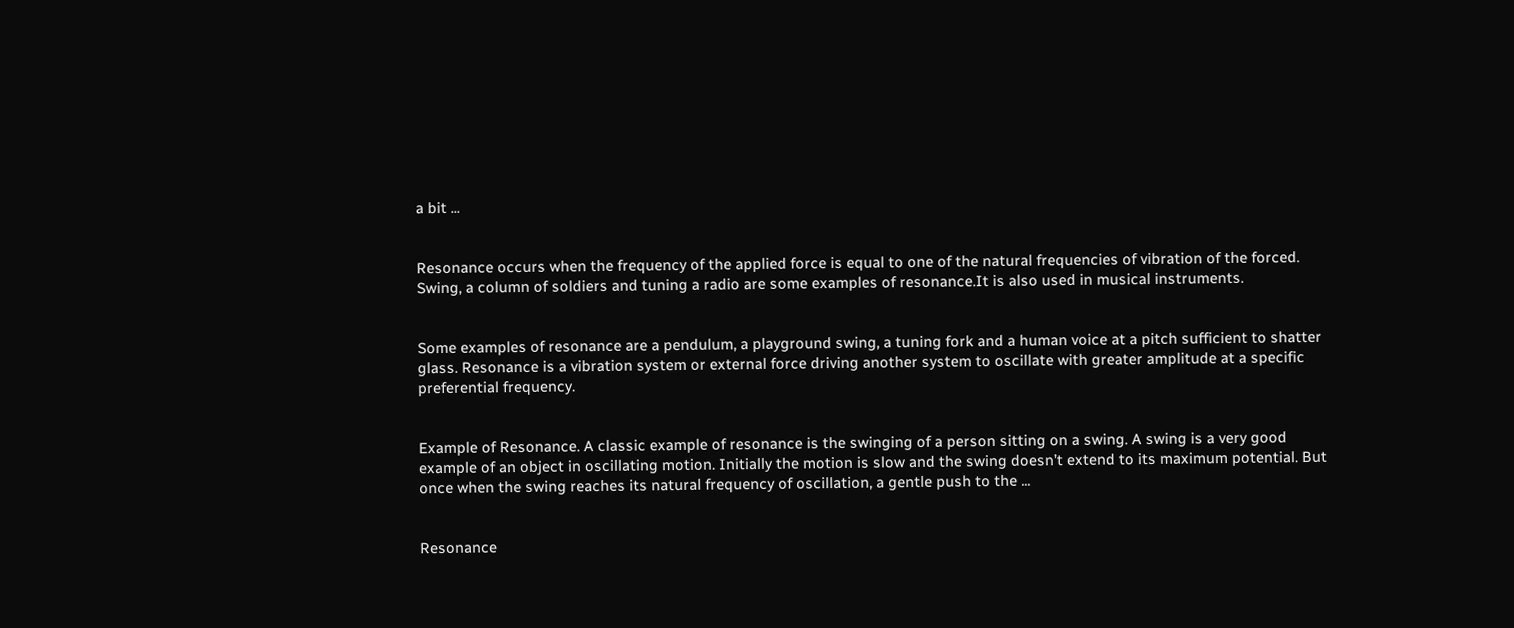a bit ...


Resonance occurs when the frequency of the applied force is equal to one of the natural frequencies of vibration of the forced. Swing, a column of soldiers and tuning a radio are some examples of resonance.It is also used in musical instruments.


Some examples of resonance are a pendulum, a playground swing, a tuning fork and a human voice at a pitch sufficient to shatter glass. Resonance is a vibration system or external force driving another system to oscillate with greater amplitude at a specific preferential frequency.


Example of Resonance. A classic example of resonance is the swinging of a person sitting on a swing. A swing is a very good example of an object in oscillating motion. Initially the motion is slow and the swing doesn’t extend to its maximum potential. But once when the swing reaches its natural frequency of oscillation, a gentle push to the ...


Resonance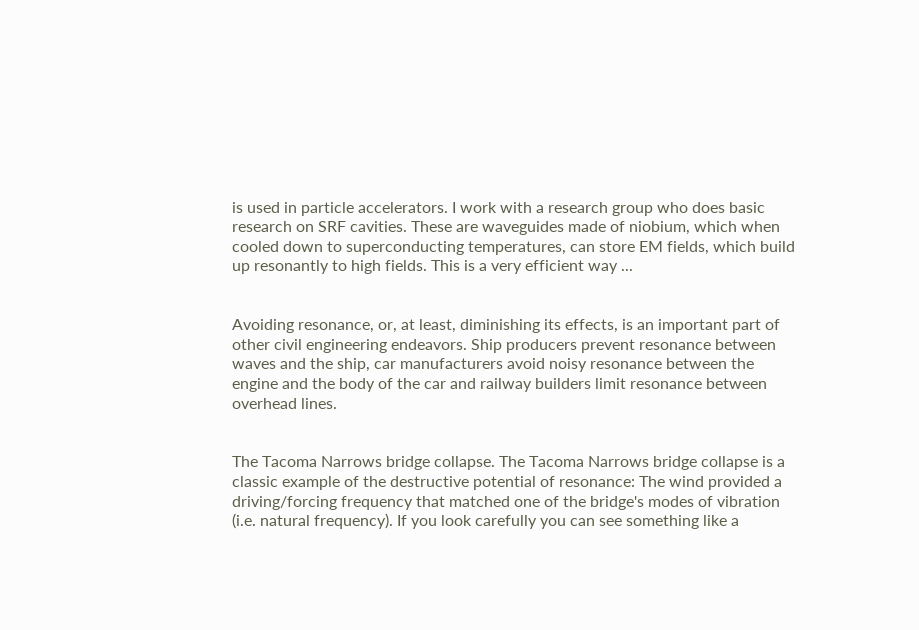is used in particle accelerators. I work with a research group who does basic research on SRF cavities. These are waveguides made of niobium, which when cooled down to superconducting temperatures, can store EM fields, which build up resonantly to high fields. This is a very efficient way ...


Avoiding resonance, or, at least, diminishing its effects, is an important part of other civil engineering endeavors. Ship producers prevent resonance between waves and the ship, car manufacturers avoid noisy resonance between the engine and the body of the car and railway builders limit resonance between overhead lines.


The Tacoma Narrows bridge collapse. The Tacoma Narrows bridge collapse is a classic example of the destructive potential of resonance: The wind provided a driving/forcing frequency that matched one of the bridge's modes of vibration (i.e. natural frequency). If you look carefully you can see something like a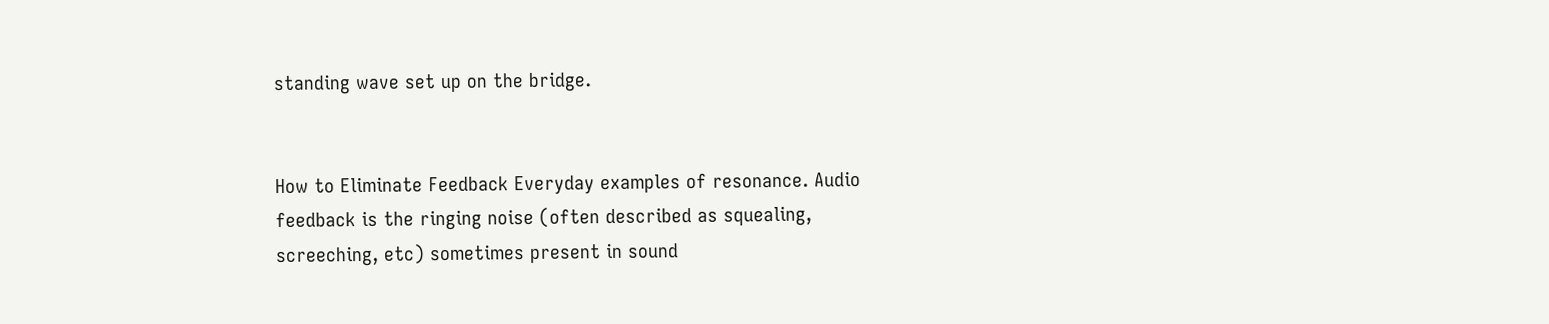standing wave set up on the bridge.


How to Eliminate Feedback Everyday examples of resonance. Audio feedback is the ringing noise (often described as squealing, screeching, etc) sometimes present in sound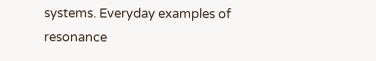systems. Everyday examples of resonance